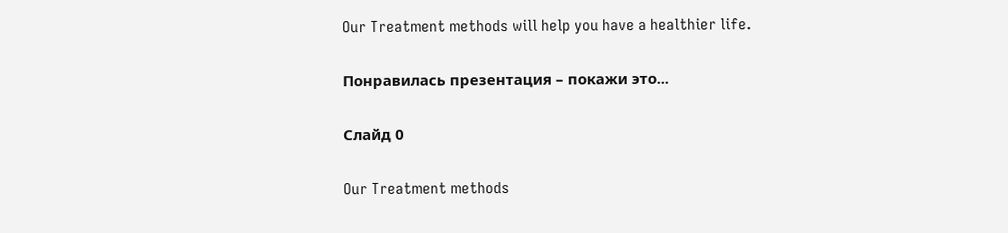Our Treatment methods will help you have a healthier life.

Понравилась презентация – покажи это...

Слайд 0

Our Treatment methods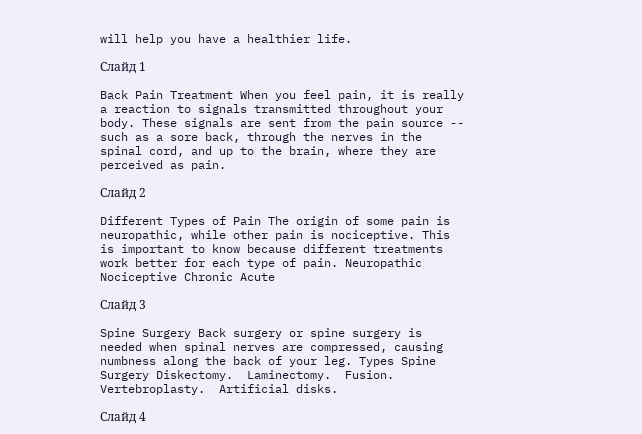will help you have a healthier life.

Слайд 1

Back Pain Treatment When you feel pain, it is really a reaction to signals transmitted throughout your body. These signals are sent from the pain source -- such as a sore back, through the nerves in the spinal cord, and up to the brain, where they are perceived as pain.

Слайд 2

Different Types of Pain The origin of some pain is neuropathic, while other pain is nociceptive. This is important to know because different treatments work better for each type of pain. Neuropathic Nociceptive Chronic Acute

Слайд 3

Spine Surgery Back surgery or spine surgery is needed when spinal nerves are compressed, causing numbness along the back of your leg. Types Spine Surgery Diskectomy.  Laminectomy.  Fusion.  Vertebroplasty.  Artificial disks.

Слайд 4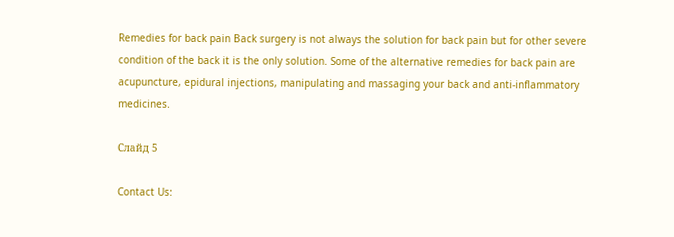Remedies for back pain Back surgery is not always the solution for back pain but for other severe condition of the back it is the only solution. Some of the alternative remedies for back pain are acupuncture, epidural injections, manipulating and massaging your back and anti-inflammatory medicines.

Слайд 5

Contact Us: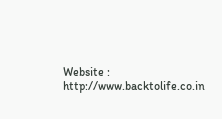Website : http://www.backtolife.co.in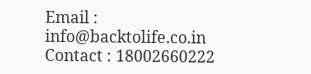Email : info@backtolife.co.in Contact : 18002660222